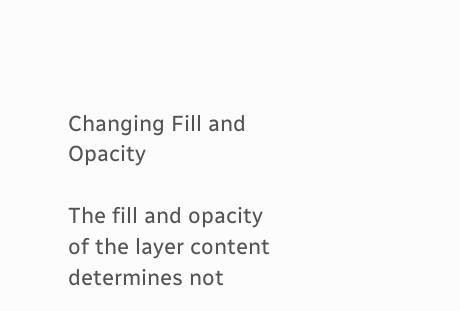Changing Fill and Opacity

The fill and opacity of the layer content determines not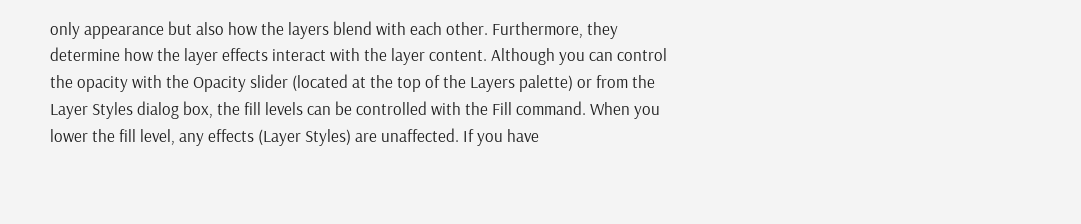only appearance but also how the layers blend with each other. Furthermore, they determine how the layer effects interact with the layer content. Although you can control the opacity with the Opacity slider (located at the top of the Layers palette) or from the Layer Styles dialog box, the fill levels can be controlled with the Fill command. When you lower the fill level, any effects (Layer Styles) are unaffected. If you have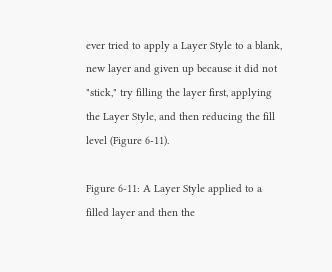ever tried to apply a Layer Style to a blank, new layer and given up because it did not "stick," try filling the layer first, applying the Layer Style, and then reducing the fill level (Figure 6-11).

Figure 6-11: A Layer Style applied to a filled layer and then the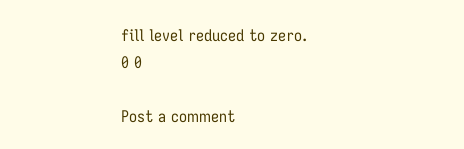fill level reduced to zero.
0 0

Post a comment